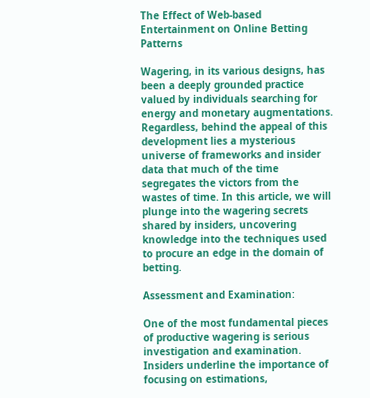The Effect of Web-based Entertainment on Online Betting Patterns

Wagering, in its various designs, has been a deeply grounded practice valued by individuals searching for energy and monetary augmentations. Regardless, behind the appeal of this development lies a mysterious universe of frameworks and insider data that much of the time segregates the victors from the wastes of time. In this article, we will plunge into the wagering secrets shared by insiders, uncovering knowledge into the techniques used to procure an edge in the domain of betting.

Assessment and Examination:

One of the most fundamental pieces of productive wagering is serious investigation and examination. Insiders underline the importance of focusing on estimations,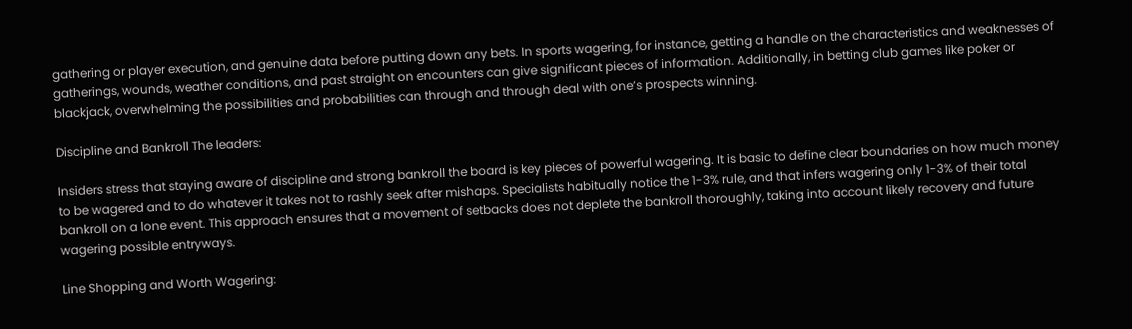gathering or player execution, and genuine data before putting down any bets. In sports wagering, for instance, getting a handle on the characteristics and weaknesses of gatherings, wounds, weather conditions, and past straight on encounters can give significant pieces of information. Additionally, in betting club games like poker or blackjack, overwhelming the possibilities and probabilities can through and through deal with one’s prospects winning.

Discipline and Bankroll The leaders:

Insiders stress that staying aware of discipline and strong bankroll the board is key pieces of powerful wagering. It is basic to define clear boundaries on how much money to be wagered and to do whatever it takes not to rashly seek after mishaps. Specialists habitually notice the 1-3% rule, and that infers wagering only 1-3% of their total bankroll on a lone event. This approach ensures that a movement of setbacks does not deplete the bankroll thoroughly, taking into account likely recovery and future wagering possible entryways.

Line Shopping and Worth Wagering: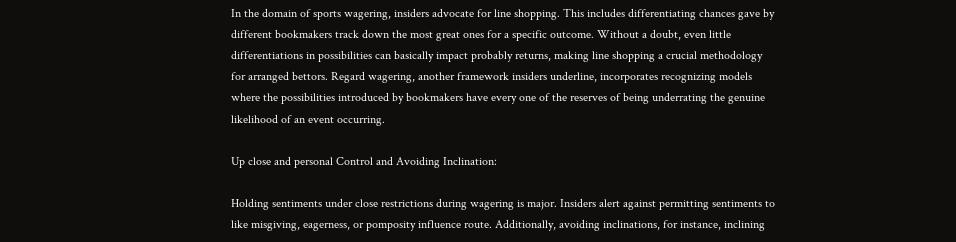In the domain of sports wagering, insiders advocate for line shopping. This includes differentiating chances gave by different bookmakers track down the most great ones for a specific outcome. Without a doubt, even little differentiations in possibilities can basically impact probably returns, making line shopping a crucial methodology for arranged bettors. Regard wagering, another framework insiders underline, incorporates recognizing models where the possibilities introduced by bookmakers have every one of the reserves of being underrating the genuine likelihood of an event occurring.

Up close and personal Control and Avoiding Inclination:

Holding sentiments under close restrictions during wagering is major. Insiders alert against permitting sentiments to like misgiving, eagerness, or pomposity influence route. Additionally, avoiding inclinations, for instance, inclining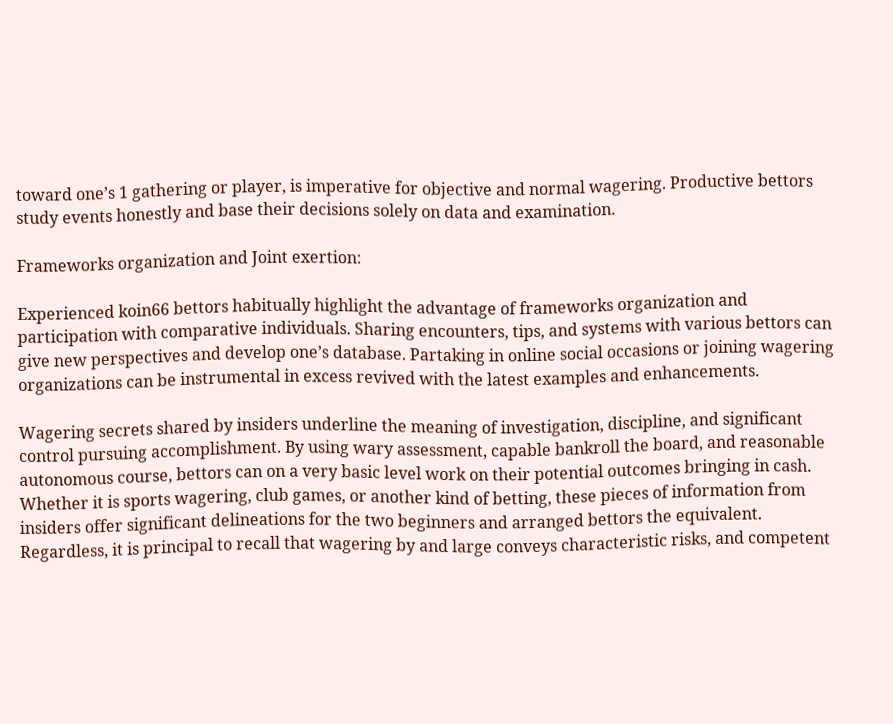toward one’s 1 gathering or player, is imperative for objective and normal wagering. Productive bettors study events honestly and base their decisions solely on data and examination.

Frameworks organization and Joint exertion:

Experienced koin66 bettors habitually highlight the advantage of frameworks organization and participation with comparative individuals. Sharing encounters, tips, and systems with various bettors can give new perspectives and develop one’s database. Partaking in online social occasions or joining wagering organizations can be instrumental in excess revived with the latest examples and enhancements.

Wagering secrets shared by insiders underline the meaning of investigation, discipline, and significant control pursuing accomplishment. By using wary assessment, capable bankroll the board, and reasonable autonomous course, bettors can on a very basic level work on their potential outcomes bringing in cash. Whether it is sports wagering, club games, or another kind of betting, these pieces of information from insiders offer significant delineations for the two beginners and arranged bettors the equivalent. Regardless, it is principal to recall that wagering by and large conveys characteristic risks, and competent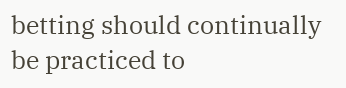betting should continually be practiced to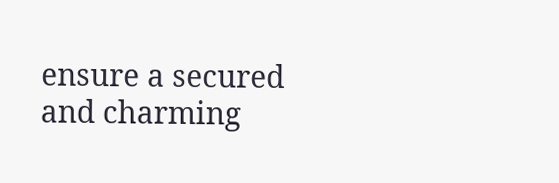ensure a secured and charming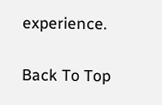experience.

Back To Top